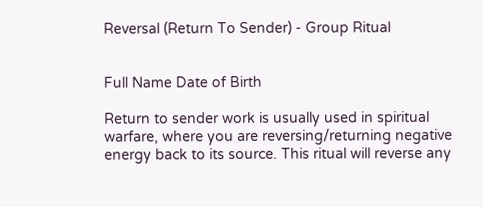Reversal (Return To Sender) - Group Ritual


Full Name Date of Birth

Return to sender work is usually used in spiritual warfare, where you are reversing/returning negative energy back to its source. This ritual will reverse any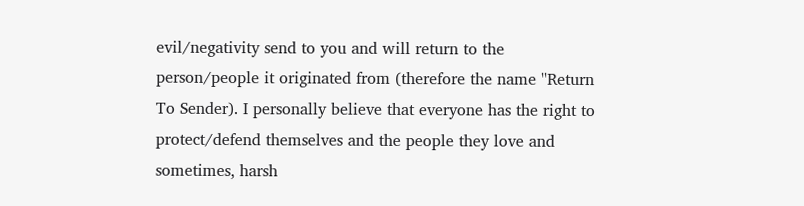evil/negativity send to you and will return to the person/people it originated from (therefore the name ''Return To Sender). I personally believe that everyone has the right to protect/defend themselves and the people they love and sometimes, harsh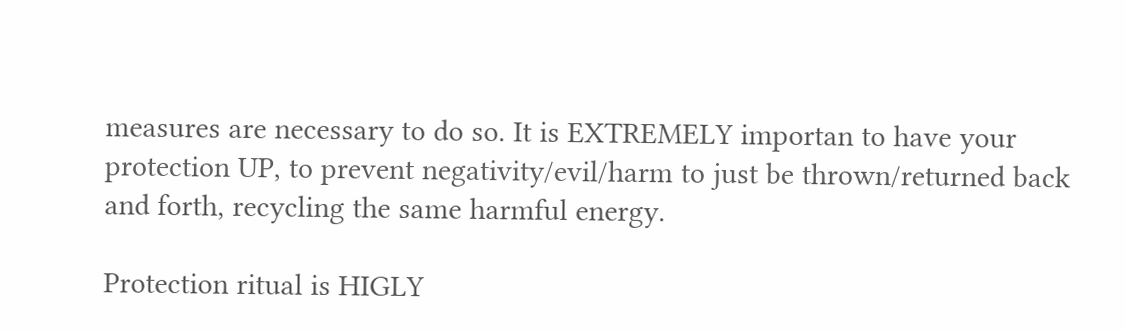measures are necessary to do so. It is EXTREMELY importan to have your protection UP, to prevent negativity/evil/harm to just be thrown/returned back and forth, recycling the same harmful energy.

Protection ritual is HIGLY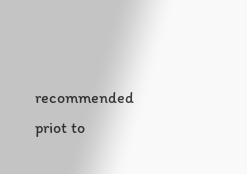recommended priot to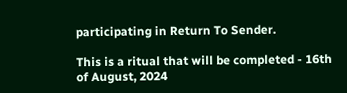participating in Return To Sender.

This is a ritual that will be completed - 16th of August, 2024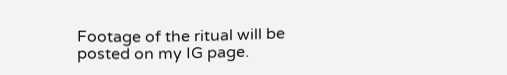Footage of the ritual will be posted on my IG page.